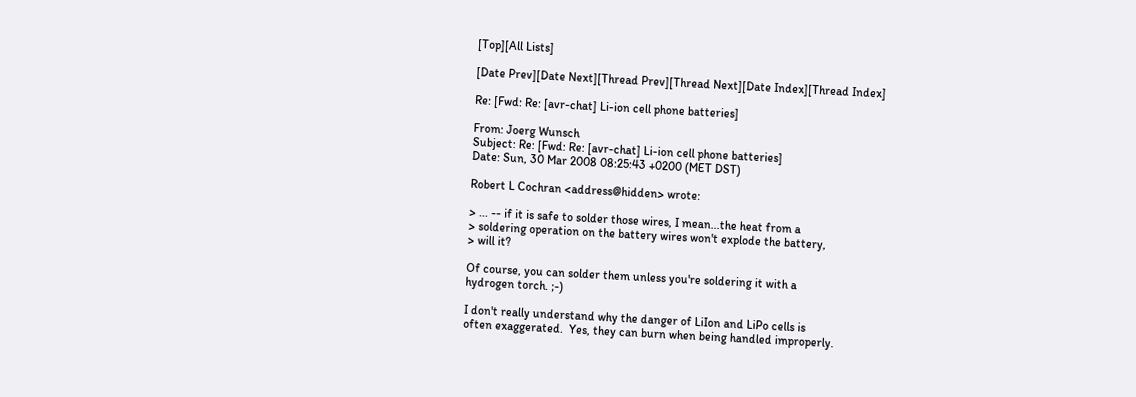[Top][All Lists]

[Date Prev][Date Next][Thread Prev][Thread Next][Date Index][Thread Index]

Re: [Fwd: Re: [avr-chat] Li-ion cell phone batteries]

From: Joerg Wunsch
Subject: Re: [Fwd: Re: [avr-chat] Li-ion cell phone batteries]
Date: Sun, 30 Mar 2008 08:25:43 +0200 (MET DST)

Robert L Cochran <address@hidden> wrote:

> ... -- if it is safe to solder those wires, I mean...the heat from a
> soldering operation on the battery wires won't explode the battery,
> will it?

Of course, you can solder them unless you're soldering it with a
hydrogen torch. ;-)

I don't really understand why the danger of LiIon and LiPo cells is
often exaggerated.  Yes, they can burn when being handled improperly.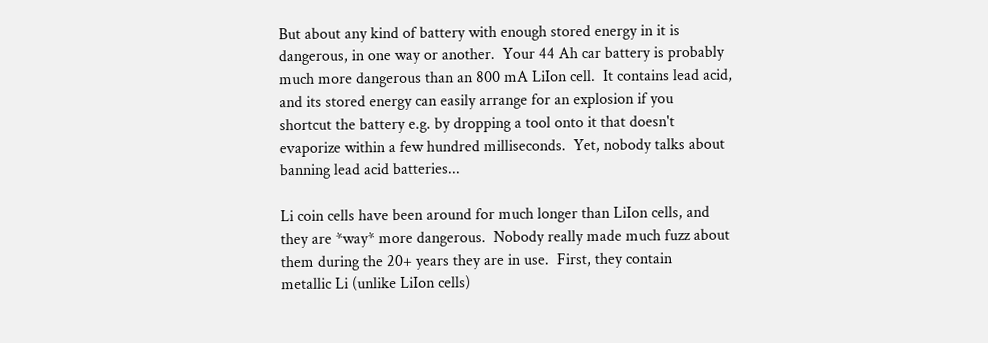But about any kind of battery with enough stored energy in it is
dangerous, in one way or another.  Your 44 Ah car battery is probably
much more dangerous than an 800 mA LiIon cell.  It contains lead acid,
and its stored energy can easily arrange for an explosion if you
shortcut the battery e.g. by dropping a tool onto it that doesn't
evaporize within a few hundred milliseconds.  Yet, nobody talks about
banning lead acid batteries...

Li coin cells have been around for much longer than LiIon cells, and
they are *way* more dangerous.  Nobody really made much fuzz about
them during the 20+ years they are in use.  First, they contain
metallic Li (unlike LiIon cells)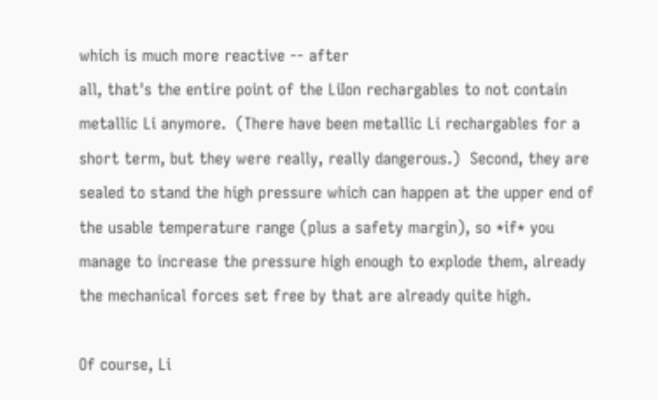which is much more reactive -- after
all, that's the entire point of the LiIon rechargables to not contain
metallic Li anymore.  (There have been metallic Li rechargables for a
short term, but they were really, really dangerous.)  Second, they are
sealed to stand the high pressure which can happen at the upper end of
the usable temperature range (plus a safety margin), so *if* you
manage to increase the pressure high enough to explode them, already
the mechanical forces set free by that are already quite high.

Of course, Li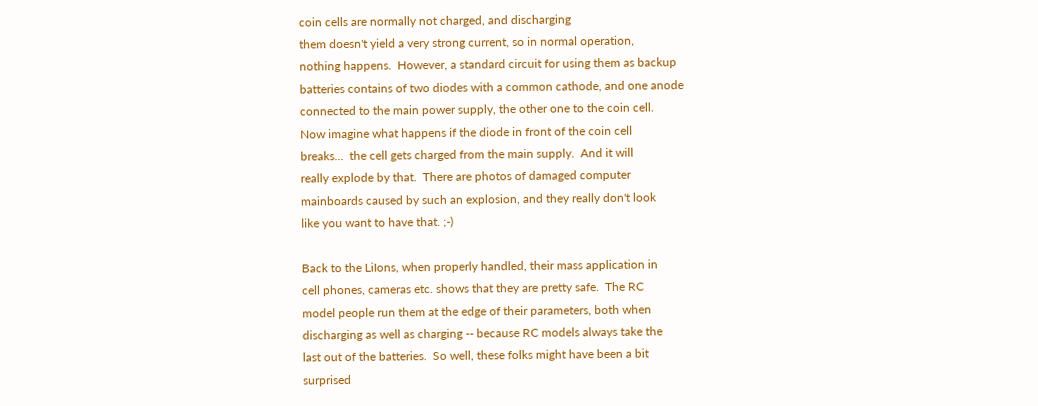coin cells are normally not charged, and discharging
them doesn't yield a very strong current, so in normal operation,
nothing happens.  However, a standard circuit for using them as backup
batteries contains of two diodes with a common cathode, and one anode
connected to the main power supply, the other one to the coin cell.
Now imagine what happens if the diode in front of the coin cell
breaks...  the cell gets charged from the main supply.  And it will
really explode by that.  There are photos of damaged computer
mainboards caused by such an explosion, and they really don't look
like you want to have that. ;-)

Back to the LiIons, when properly handled, their mass application in
cell phones, cameras etc. shows that they are pretty safe.  The RC
model people run them at the edge of their parameters, both when
discharging as well as charging -- because RC models always take the
last out of the batteries.  So well, these folks might have been a bit
surprised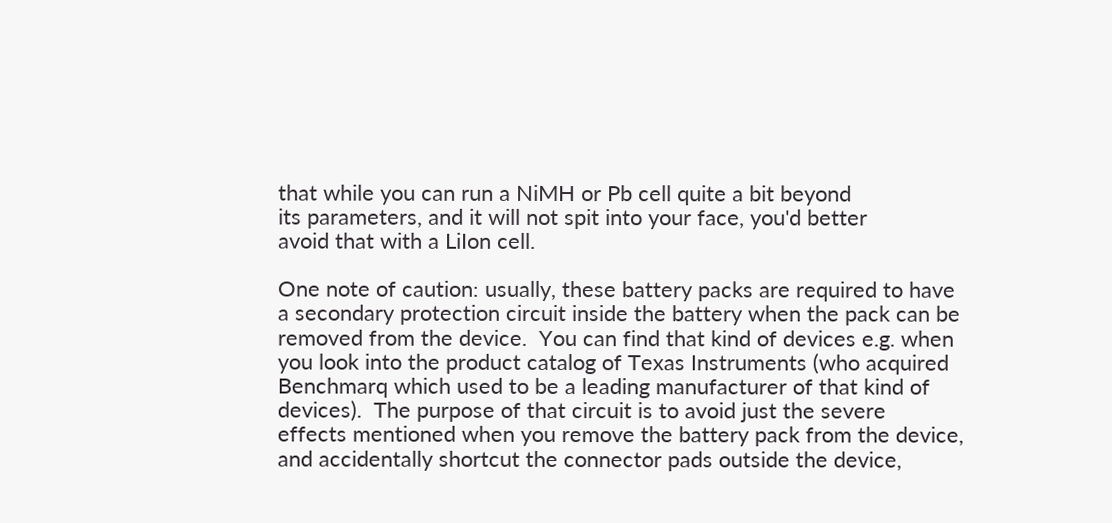that while you can run a NiMH or Pb cell quite a bit beyond
its parameters, and it will not spit into your face, you'd better
avoid that with a LiIon cell.

One note of caution: usually, these battery packs are required to have
a secondary protection circuit inside the battery when the pack can be
removed from the device.  You can find that kind of devices e.g. when
you look into the product catalog of Texas Instruments (who acquired
Benchmarq which used to be a leading manufacturer of that kind of
devices).  The purpose of that circuit is to avoid just the severe
effects mentioned when you remove the battery pack from the device,
and accidentally shortcut the connector pads outside the device,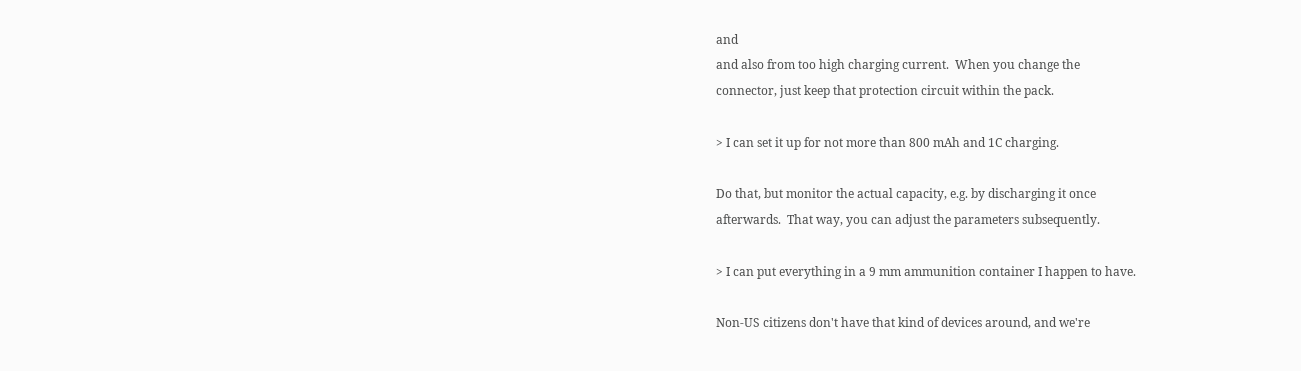and
and also from too high charging current.  When you change the
connector, just keep that protection circuit within the pack.

> I can set it up for not more than 800 mAh and 1C charging.

Do that, but monitor the actual capacity, e.g. by discharging it once
afterwards.  That way, you can adjust the parameters subsequently.

> I can put everything in a 9 mm ammunition container I happen to have.

Non-US citizens don't have that kind of devices around, and we're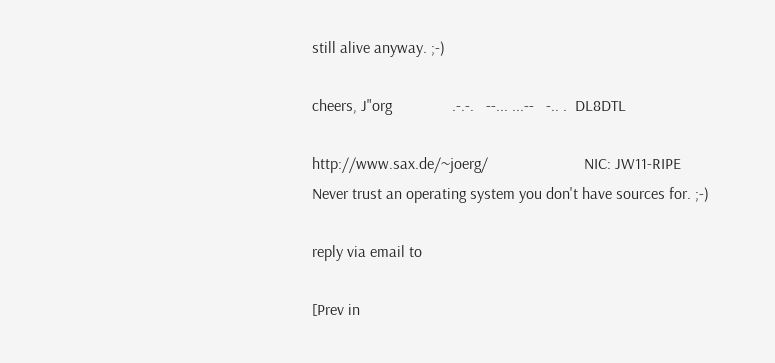still alive anyway. ;-)

cheers, J"org               .-.-.   --... ...--   -.. .  DL8DTL

http://www.sax.de/~joerg/                        NIC: JW11-RIPE
Never trust an operating system you don't have sources for. ;-)

reply via email to

[Prev in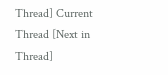Thread] Current Thread [Next in Thread]